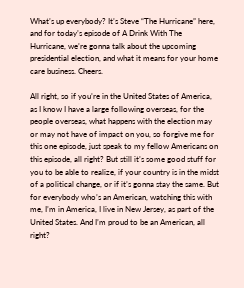What’s up everybody? It’s Steve “The Hurricane” here, and for today’s episode of A Drink With The Hurricane, we’re gonna talk about the upcoming presidential election, and what it means for your home care business. Cheers.

All right, so if you’re in the United States of America, as I know I have a large following overseas, for the people overseas, what happens with the election may or may not have of impact on you, so forgive me for this one episode, just speak to my fellow Americans on this episode, all right? But still it’s some good stuff for you to be able to realize, if your country is in the midst of a political change, or if it’s gonna stay the same. But for everybody who’s an American, watching this with me, I’m in America, I live in New Jersey, as part of the United States. And I’m proud to be an American, all right?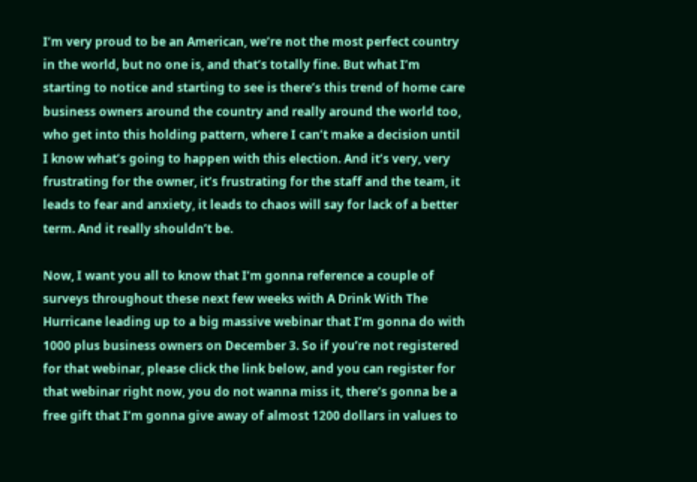I’m very proud to be an American, we’re not the most perfect country in the world, but no one is, and that’s totally fine. But what I’m starting to notice and starting to see is there’s this trend of home care business owners around the country and really around the world too, who get into this holding pattern, where I can’t make a decision until I know what’s going to happen with this election. And it’s very, very frustrating for the owner, it’s frustrating for the staff and the team, it leads to fear and anxiety, it leads to chaos will say for lack of a better term. And it really shouldn’t be.

Now, I want you all to know that I’m gonna reference a couple of surveys throughout these next few weeks with A Drink With The Hurricane leading up to a big massive webinar that I’m gonna do with 1000 plus business owners on December 3. So if you’re not registered for that webinar, please click the link below, and you can register for that webinar right now, you do not wanna miss it, there’s gonna be a free gift that I’m gonna give away of almost 1200 dollars in values to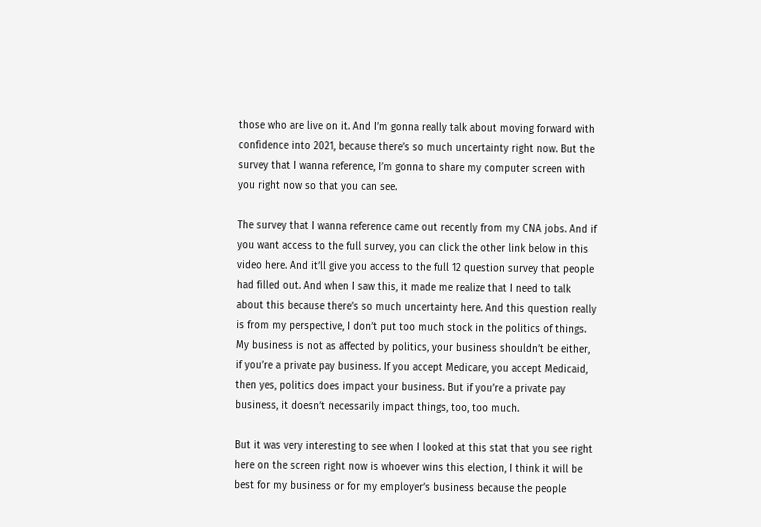those who are live on it. And I’m gonna really talk about moving forward with confidence into 2021, because there’s so much uncertainty right now. But the survey that I wanna reference, I’m gonna to share my computer screen with you right now so that you can see.

The survey that I wanna reference came out recently from my CNA jobs. And if you want access to the full survey, you can click the other link below in this video here. And it’ll give you access to the full 12 question survey that people had filled out. And when I saw this, it made me realize that I need to talk about this because there’s so much uncertainty here. And this question really is from my perspective, I don’t put too much stock in the politics of things. My business is not as affected by politics, your business shouldn’t be either, if you’re a private pay business. If you accept Medicare, you accept Medicaid, then yes, politics does impact your business. But if you’re a private pay business, it doesn’t necessarily impact things, too, too much.

But it was very interesting to see when I looked at this stat that you see right here on the screen right now is whoever wins this election, I think it will be best for my business or for my employer’s business because the people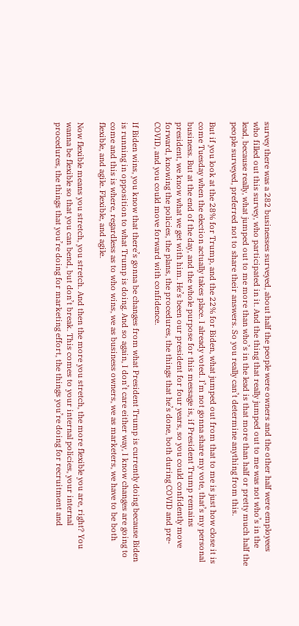survey there was a 282 businesses surveyed, about half the people were owners and the other half were employees who filled out this survey, who participated in it. And the thing that really jumped out to me was not who’s in the lead, because really, what jumped out to me more than who’s in the lead is that more than half or pretty much half the people surveyed, preferred not to share their answers. So you really can’t determine anything from this.

But if you look at the 28% for Trump, and the 22% for Biden, what jumped out from that to me is just how close it is come Tuesday when the election actually takes place. I already voted. I’m not gonna share my vote, that’s my personal business. But at the end of the day, and the whole purpose for this message is, if President Trump remains president, we know what we get with him. He’s been our president for four years, so you could confidently move forward, knowing the policies, the plans, the procedures, the things that he’s done, both during COVID and pre-COVID, and you could move forward with confidence.

If Biden wins, you know that there’s gonna be changes from what President Trump is currently doing because Biden is running in opposition to what Trump is doing. And so again, I don’t care either way, I know changes are going to come and this is where, regardless as to who wins, we as business owners, we as marketers, we have to be both flexible, and agile. Flexible, and agile.

Now flexible means you stretch, you stretch. And then the more you stretch, the more flexible you are, right? You wanna be flexible so that you can bend, but don’t break. This comes to your internal policies, your internal procedures, the things that you’re doing for marketing effort, the things you’re doing for recruitment and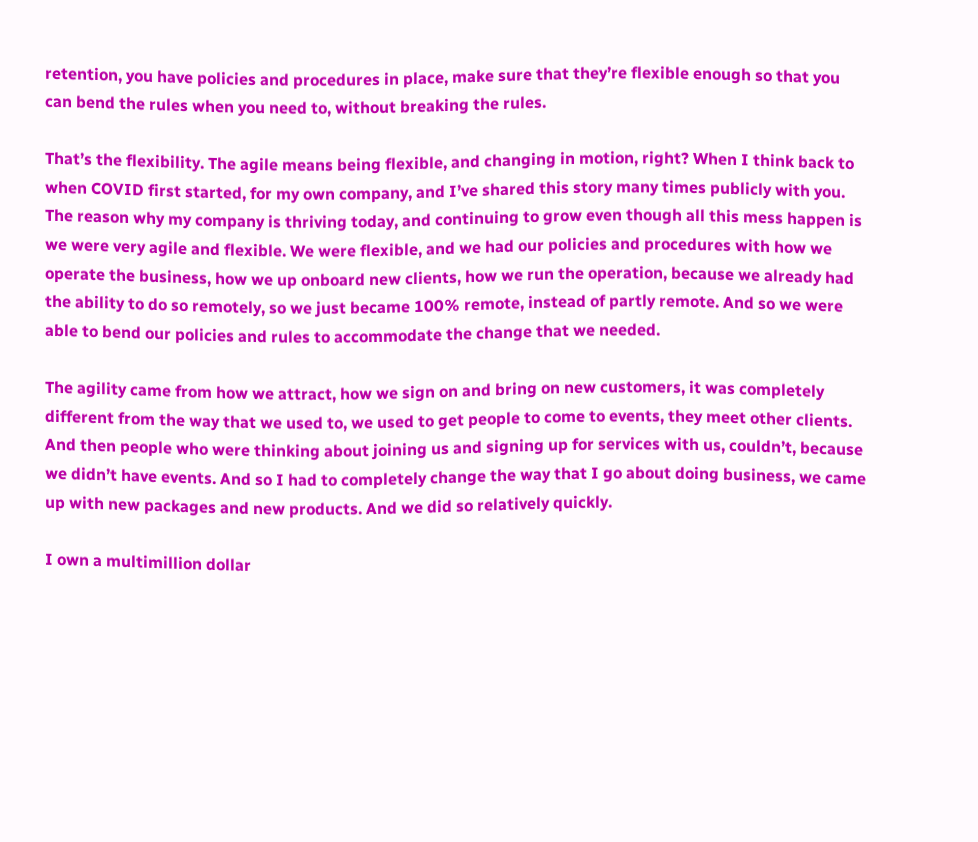retention, you have policies and procedures in place, make sure that they’re flexible enough so that you can bend the rules when you need to, without breaking the rules.

That’s the flexibility. The agile means being flexible, and changing in motion, right? When I think back to when COVID first started, for my own company, and I’ve shared this story many times publicly with you. The reason why my company is thriving today, and continuing to grow even though all this mess happen is we were very agile and flexible. We were flexible, and we had our policies and procedures with how we operate the business, how we up onboard new clients, how we run the operation, because we already had the ability to do so remotely, so we just became 100% remote, instead of partly remote. And so we were able to bend our policies and rules to accommodate the change that we needed.

The agility came from how we attract, how we sign on and bring on new customers, it was completely different from the way that we used to, we used to get people to come to events, they meet other clients. And then people who were thinking about joining us and signing up for services with us, couldn’t, because we didn’t have events. And so I had to completely change the way that I go about doing business, we came up with new packages and new products. And we did so relatively quickly.

I own a multimillion dollar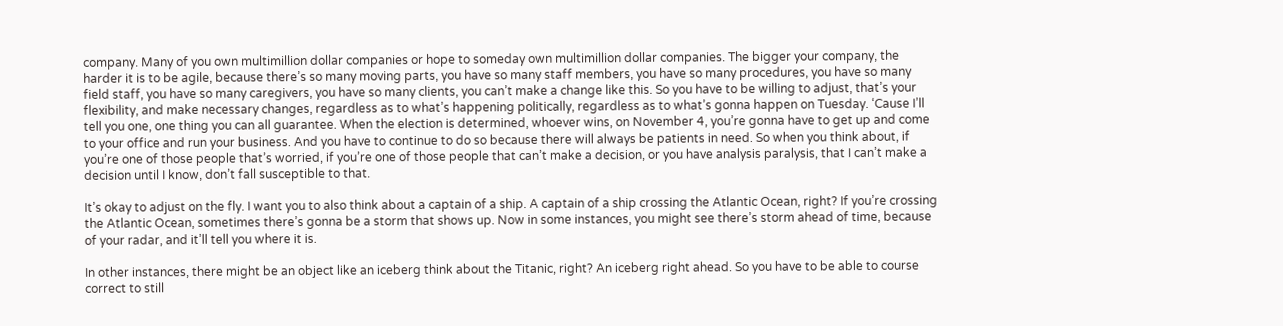company. Many of you own multimillion dollar companies or hope to someday own multimillion dollar companies. The bigger your company, the harder it is to be agile, because there’s so many moving parts, you have so many staff members, you have so many procedures, you have so many field staff, you have so many caregivers, you have so many clients, you can’t make a change like this. So you have to be willing to adjust, that’s your flexibility, and make necessary changes, regardless as to what’s happening politically, regardless as to what’s gonna happen on Tuesday. ‘Cause I’ll tell you one, one thing you can all guarantee. When the election is determined, whoever wins, on November 4, you’re gonna have to get up and come to your office and run your business. And you have to continue to do so because there will always be patients in need. So when you think about, if you’re one of those people that’s worried, if you’re one of those people that can’t make a decision, or you have analysis paralysis, that I can’t make a decision until I know, don’t fall susceptible to that.

It’s okay to adjust on the fly. I want you to also think about a captain of a ship. A captain of a ship crossing the Atlantic Ocean, right? If you’re crossing the Atlantic Ocean, sometimes there’s gonna be a storm that shows up. Now in some instances, you might see there’s storm ahead of time, because of your radar, and it’ll tell you where it is.

In other instances, there might be an object like an iceberg think about the Titanic, right? An iceberg right ahead. So you have to be able to course correct to still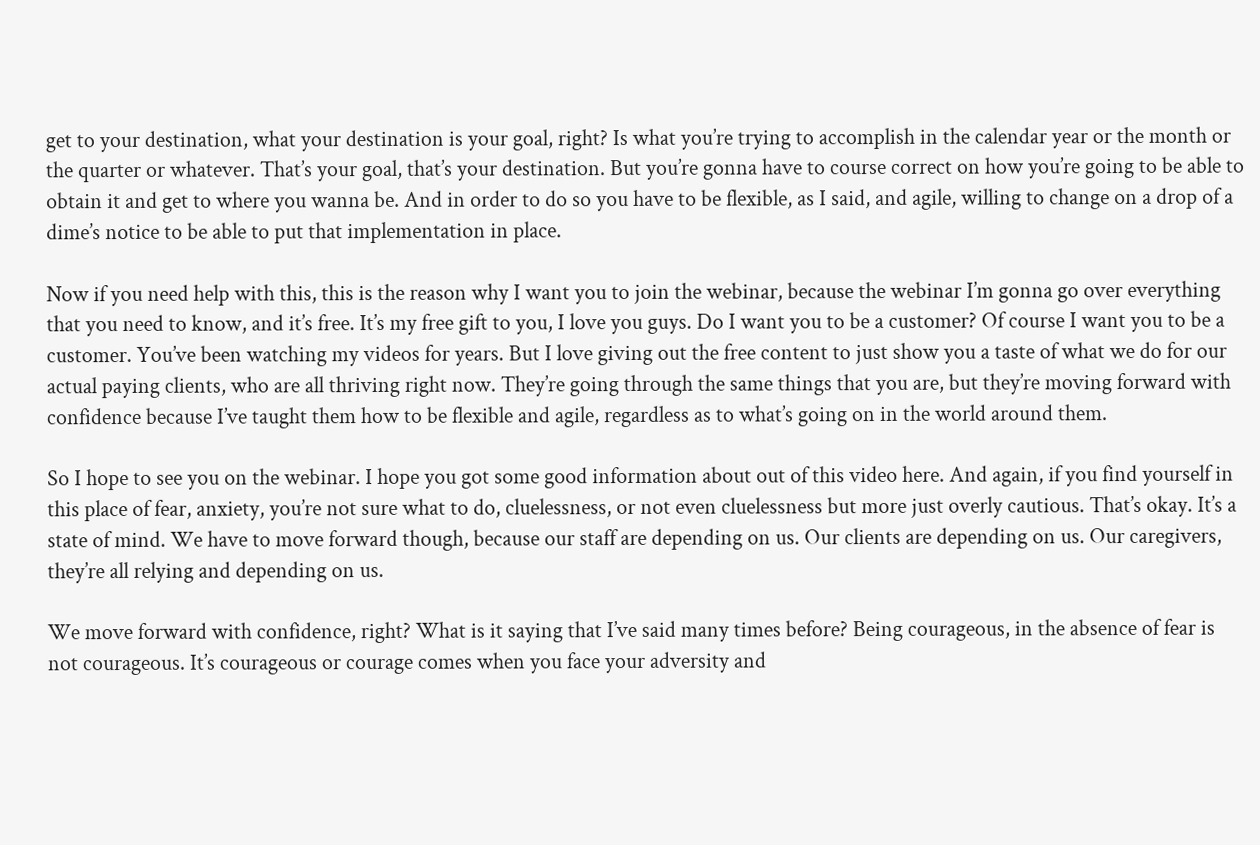get to your destination, what your destination is your goal, right? Is what you’re trying to accomplish in the calendar year or the month or the quarter or whatever. That’s your goal, that’s your destination. But you’re gonna have to course correct on how you’re going to be able to obtain it and get to where you wanna be. And in order to do so you have to be flexible, as I said, and agile, willing to change on a drop of a dime’s notice to be able to put that implementation in place.

Now if you need help with this, this is the reason why I want you to join the webinar, because the webinar I’m gonna go over everything that you need to know, and it’s free. It’s my free gift to you, I love you guys. Do I want you to be a customer? Of course I want you to be a customer. You’ve been watching my videos for years. But I love giving out the free content to just show you a taste of what we do for our actual paying clients, who are all thriving right now. They’re going through the same things that you are, but they’re moving forward with confidence because I’ve taught them how to be flexible and agile, regardless as to what’s going on in the world around them.

So I hope to see you on the webinar. I hope you got some good information about out of this video here. And again, if you find yourself in this place of fear, anxiety, you’re not sure what to do, cluelessness, or not even cluelessness but more just overly cautious. That’s okay. It’s a state of mind. We have to move forward though, because our staff are depending on us. Our clients are depending on us. Our caregivers, they’re all relying and depending on us.

We move forward with confidence, right? What is it saying that I’ve said many times before? Being courageous, in the absence of fear is not courageous. It’s courageous or courage comes when you face your adversity and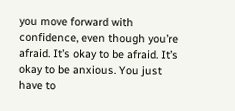you move forward with confidence, even though you’re afraid. It’s okay to be afraid. It’s okay to be anxious. You just have to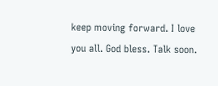keep moving forward. I love you all. God bless. Talk soon.